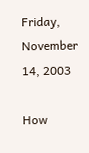Friday, November 14, 2003

How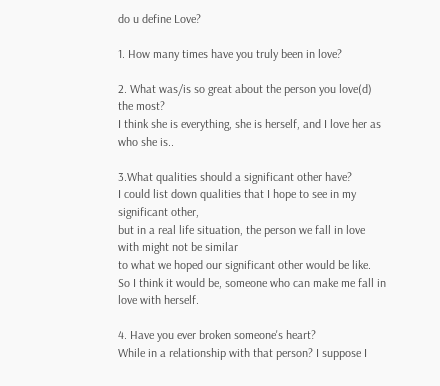do u define Love?

1. How many times have you truly been in love?

2. What was/is so great about the person you love(d) the most?
I think she is everything, she is herself, and I love her as who she is..

3.What qualities should a significant other have?
I could list down qualities that I hope to see in my significant other,
but in a real life situation, the person we fall in love with might not be similar
to what we hoped our significant other would be like.
So I think it would be, someone who can make me fall in love with herself.

4. Have you ever broken someone's heart?
While in a relationship with that person? I suppose I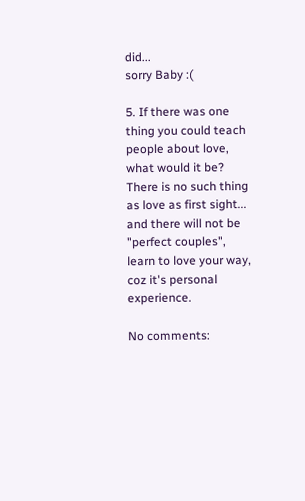did...
sorry Baby :(

5. If there was one thing you could teach people about love, what would it be?
There is no such thing as love as first sight...
and there will not be "perfect couples", learn to love your way,
coz it's personal experience.

No comments: